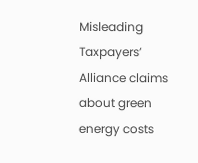Misleading Taxpayers’ Alliance claims about green energy costs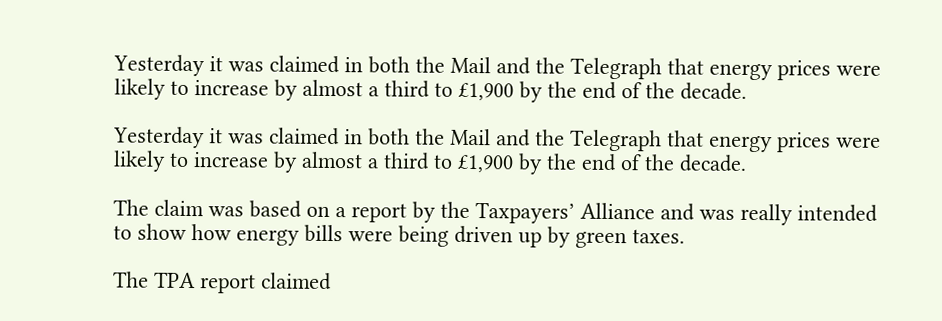Yesterday it was claimed in both the Mail and the Telegraph that energy prices were likely to increase by almost a third to £1,900 by the end of the decade.

Yesterday it was claimed in both the Mail and the Telegraph that energy prices were likely to increase by almost a third to £1,900 by the end of the decade.

The claim was based on a report by the Taxpayers’ Alliance and was really intended to show how energy bills were being driven up by green taxes.

The TPA report claimed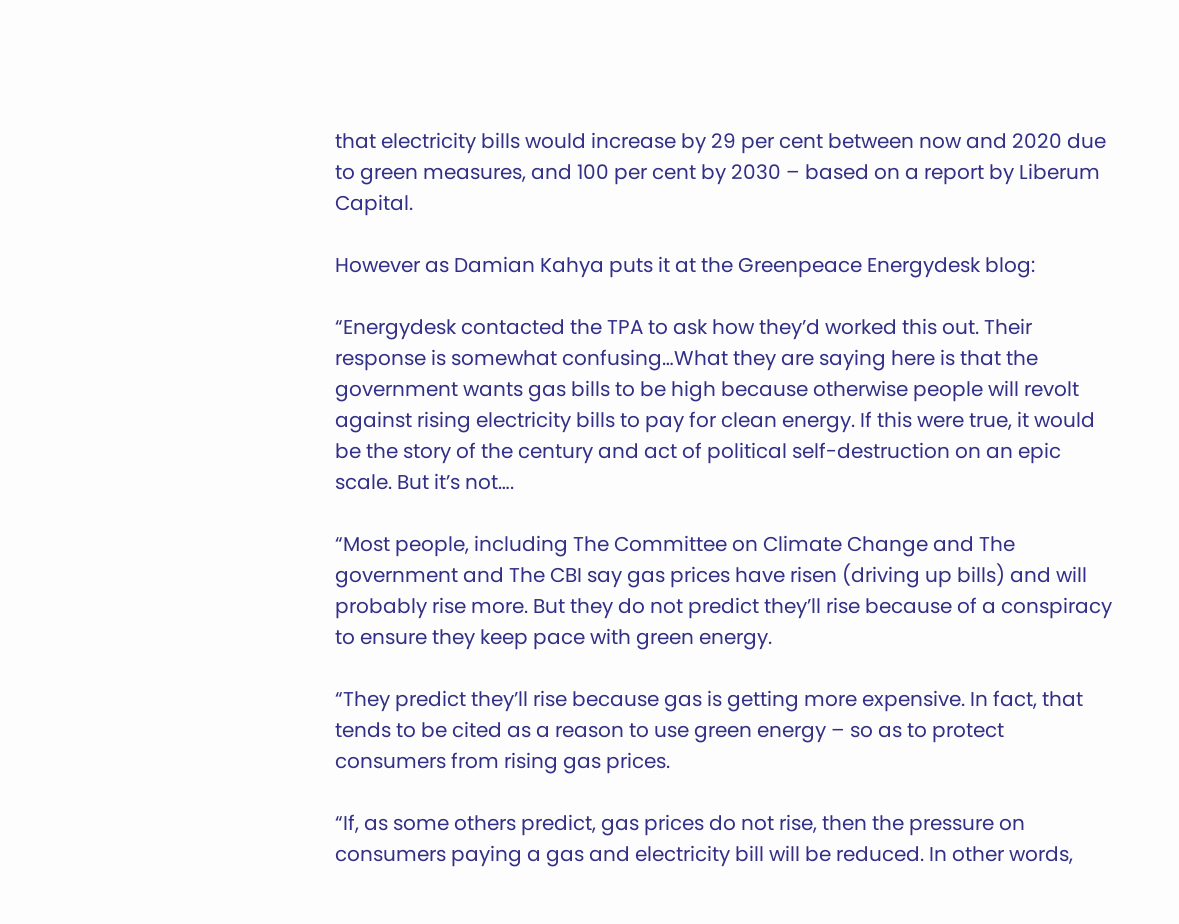that electricity bills would increase by 29 per cent between now and 2020 due to green measures, and 100 per cent by 2030 – based on a report by Liberum Capital.

However as Damian Kahya puts it at the Greenpeace Energydesk blog:

“Energydesk contacted the TPA to ask how they’d worked this out. Their response is somewhat confusing…What they are saying here is that the government wants gas bills to be high because otherwise people will revolt against rising electricity bills to pay for clean energy. If this were true, it would be the story of the century and act of political self-destruction on an epic scale. But it’s not….

“Most people, including The Committee on Climate Change and The government and The CBI say gas prices have risen (driving up bills) and will probably rise more. But they do not predict they’ll rise because of a conspiracy to ensure they keep pace with green energy.

“They predict they’ll rise because gas is getting more expensive. In fact, that tends to be cited as a reason to use green energy – so as to protect consumers from rising gas prices.

“If, as some others predict, gas prices do not rise, then the pressure on consumers paying a gas and electricity bill will be reduced. In other words,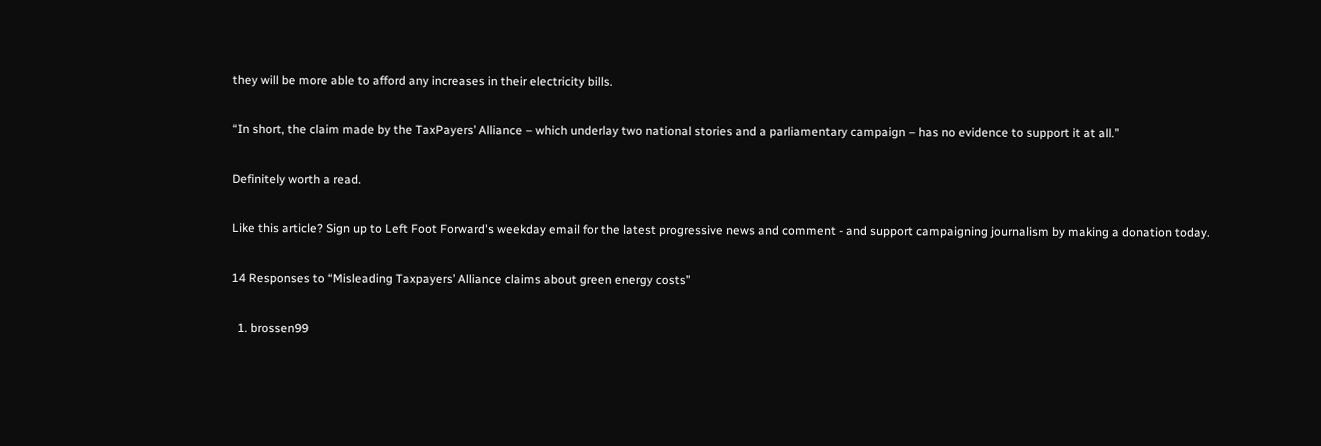they will be more able to afford any increases in their electricity bills.

“In short, the claim made by the TaxPayers’ Alliance – which underlay two national stories and a parliamentary campaign – has no evidence to support it at all.”

Definitely worth a read.

Like this article? Sign up to Left Foot Forward's weekday email for the latest progressive news and comment - and support campaigning journalism by making a donation today.

14 Responses to “Misleading Taxpayers’ Alliance claims about green energy costs”

  1. brossen99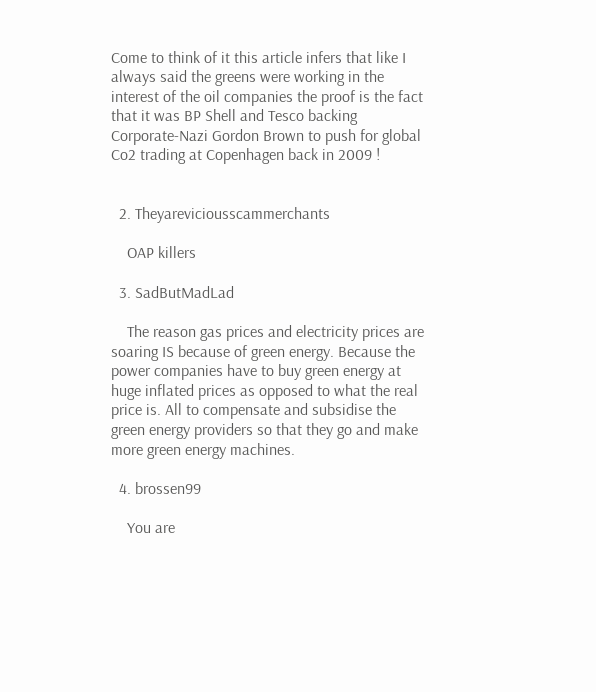Come to think of it this article infers that like I always said the greens were working in the interest of the oil companies the proof is the fact that it was BP Shell and Tesco backing Corporate-Nazi Gordon Brown to push for global Co2 trading at Copenhagen back in 2009 !


  2. Theyareviciousscammerchants

    OAP killers

  3. SadButMadLad

    The reason gas prices and electricity prices are soaring IS because of green energy. Because the power companies have to buy green energy at huge inflated prices as opposed to what the real price is. All to compensate and subsidise the green energy providers so that they go and make more green energy machines.

  4. brossen99

    You are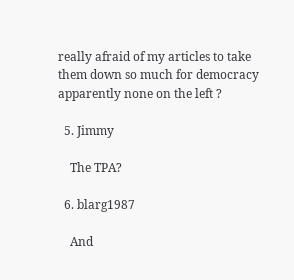really afraid of my articles to take them down so much for democracy apparently none on the left ?

  5. Jimmy

    The TPA?

  6. blarg1987

    And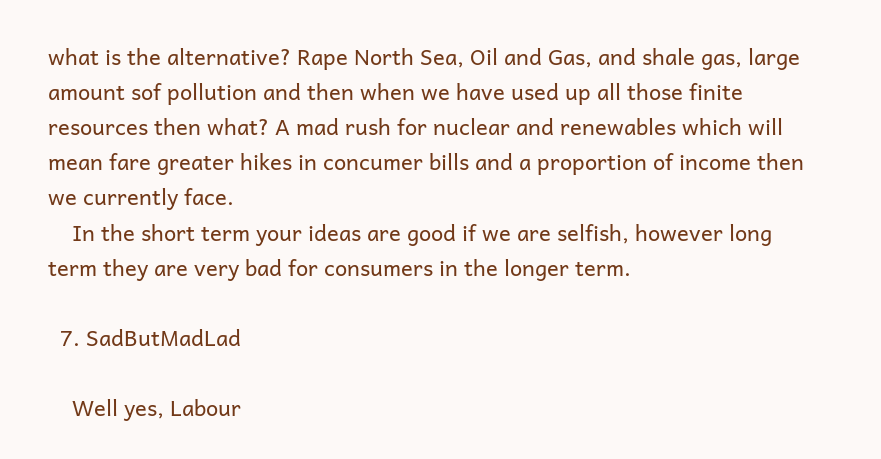what is the alternative? Rape North Sea, Oil and Gas, and shale gas, large amount sof pollution and then when we have used up all those finite resources then what? A mad rush for nuclear and renewables which will mean fare greater hikes in concumer bills and a proportion of income then we currently face.
    In the short term your ideas are good if we are selfish, however long term they are very bad for consumers in the longer term.

  7. SadButMadLad

    Well yes, Labour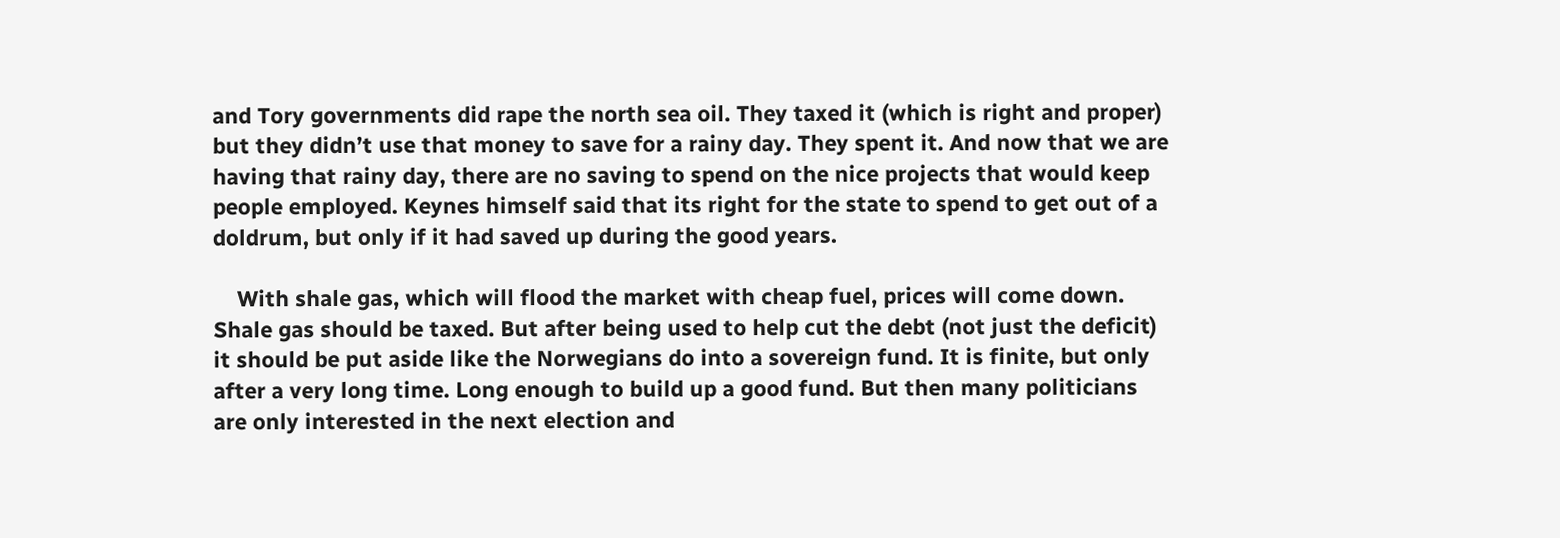and Tory governments did rape the north sea oil. They taxed it (which is right and proper) but they didn’t use that money to save for a rainy day. They spent it. And now that we are having that rainy day, there are no saving to spend on the nice projects that would keep people employed. Keynes himself said that its right for the state to spend to get out of a doldrum, but only if it had saved up during the good years.

    With shale gas, which will flood the market with cheap fuel, prices will come down. Shale gas should be taxed. But after being used to help cut the debt (not just the deficit) it should be put aside like the Norwegians do into a sovereign fund. It is finite, but only after a very long time. Long enough to build up a good fund. But then many politicians are only interested in the next election and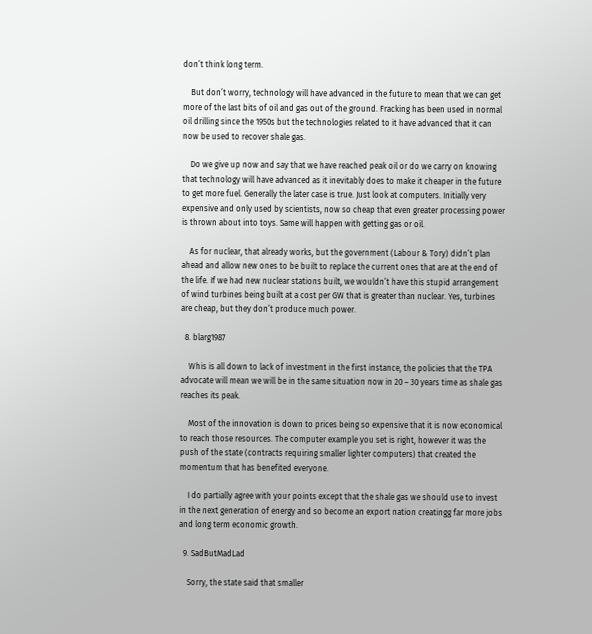don’t think long term.

    But don’t worry, technology will have advanced in the future to mean that we can get more of the last bits of oil and gas out of the ground. Fracking has been used in normal oil drilling since the 1950s but the technologies related to it have advanced that it can now be used to recover shale gas.

    Do we give up now and say that we have reached peak oil or do we carry on knowing that technology will have advanced as it inevitably does to make it cheaper in the future to get more fuel. Generally the later case is true. Just look at computers. Initially very expensive and only used by scientists, now so cheap that even greater processing power is thrown about into toys. Same will happen with getting gas or oil.

    As for nuclear, that already works, but the government (Labour & Tory) didn’t plan ahead and allow new ones to be built to replace the current ones that are at the end of the life. If we had new nuclear stations built, we wouldn’t have this stupid arrangement of wind turbines being built at a cost per GW that is greater than nuclear. Yes, turbines are cheap, but they don’t produce much power.

  8. blarg1987

    Whis is all down to lack of investment in the first instance, the policies that the TPA advocate will mean we will be in the same situation now in 20 – 30 years time as shale gas reaches its peak.

    Most of the innovation is down to prices being so expensive that it is now economical to reach those resources. The computer example you set is right, however it was the push of the state (contracts requiring smaller lighter computers) that created the momentum that has benefited everyone.

    I do partially agree with your points except that the shale gas we should use to invest in the next generation of energy and so become an export nation creatingg far more jobs and long term economic growth.

  9. SadButMadLad

    Sorry, the state said that smaller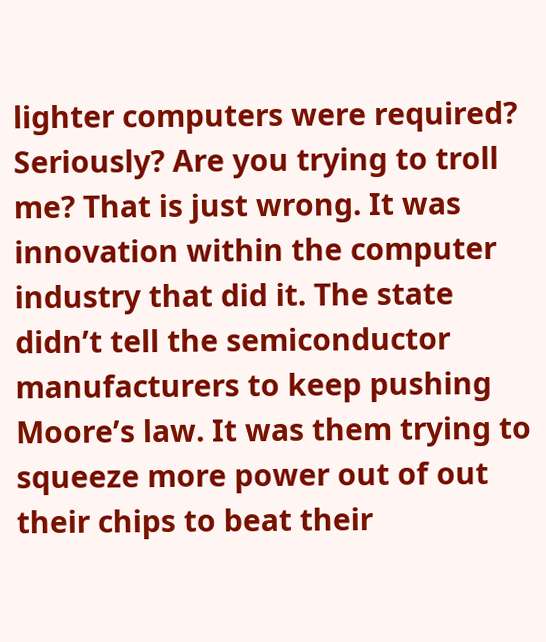lighter computers were required? Seriously? Are you trying to troll me? That is just wrong. It was innovation within the computer industry that did it. The state didn’t tell the semiconductor manufacturers to keep pushing Moore’s law. It was them trying to squeeze more power out of out their chips to beat their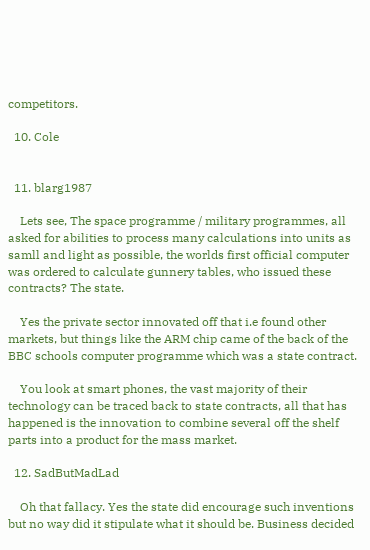competitors.

  10. Cole


  11. blarg1987

    Lets see, The space programme / military programmes, all asked for abilities to process many calculations into units as samll and light as possible, the worlds first official computer was ordered to calculate gunnery tables, who issued these contracts? The state.

    Yes the private sector innovated off that i.e found other markets, but things like the ARM chip came of the back of the BBC schools computer programme which was a state contract.

    You look at smart phones, the vast majority of their technology can be traced back to state contracts, all that has happened is the innovation to combine several off the shelf parts into a product for the mass market.

  12. SadButMadLad

    Oh that fallacy. Yes the state did encourage such inventions but no way did it stipulate what it should be. Business decided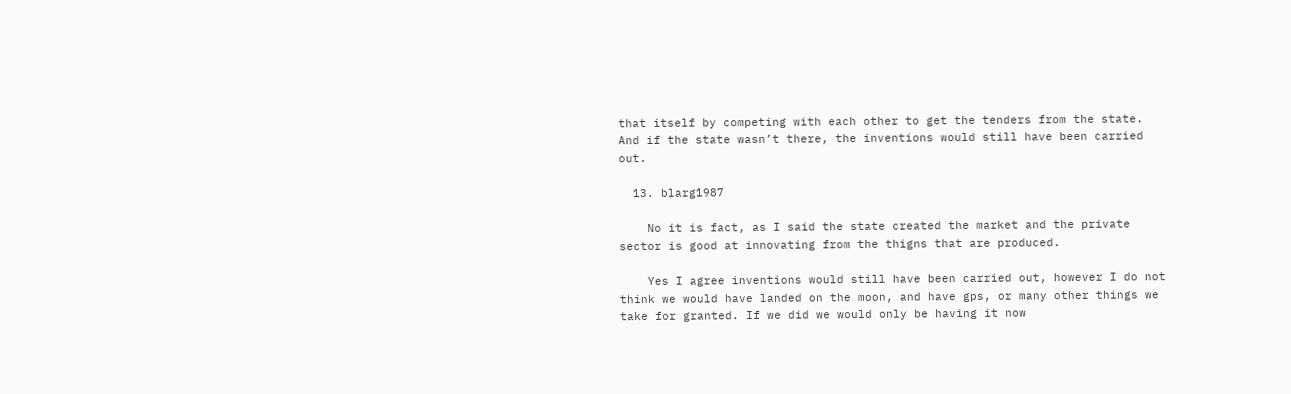that itself by competing with each other to get the tenders from the state. And if the state wasn’t there, the inventions would still have been carried out.

  13. blarg1987

    No it is fact, as I said the state created the market and the private sector is good at innovating from the thigns that are produced.

    Yes I agree inventions would still have been carried out, however I do not think we would have landed on the moon, and have gps, or many other things we take for granted. If we did we would only be having it now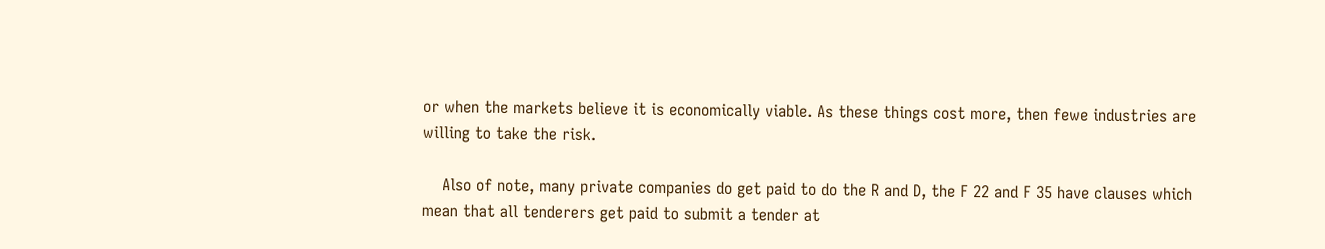or when the markets believe it is economically viable. As these things cost more, then fewe industries are willing to take the risk.

    Also of note, many private companies do get paid to do the R and D, the F 22 and F 35 have clauses which mean that all tenderers get paid to submit a tender at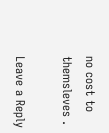no cost to themsleves .

Leave a Reply